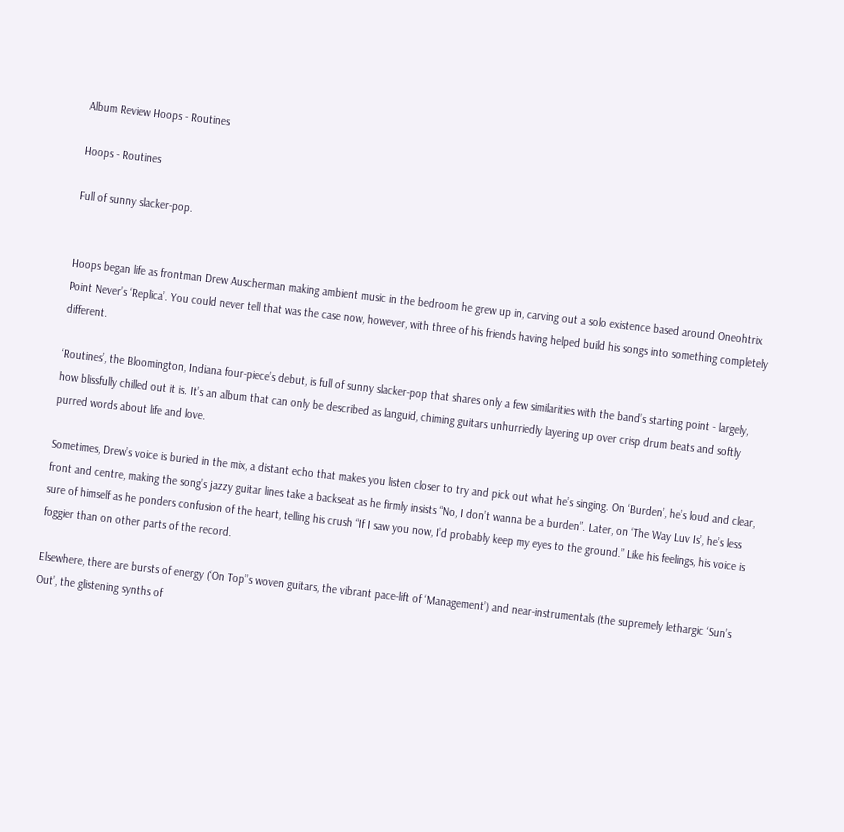Album Review Hoops - Routines

Hoops - Routines

Full of sunny slacker-pop.


Hoops began life as frontman Drew Auscherman making ambient music in the bedroom he grew up in, carving out a solo existence based around Oneohtrix Point Never’s ‘Replica’. You could never tell that was the case now, however, with three of his friends having helped build his songs into something completely different.

‘Routines’, the Bloomington, Indiana four-piece’s debut, is full of sunny slacker-pop that shares only a few similarities with the band’s starting point - largely, how blissfully chilled out it is. It’s an album that can only be described as languid, chiming guitars unhurriedly layering up over crisp drum beats and softly purred words about life and love.

Sometimes, Drew’s voice is buried in the mix, a distant echo that makes you listen closer to try and pick out what he’s singing. On ‘Burden’, he’s loud and clear, front and centre, making the song’s jazzy guitar lines take a backseat as he firmly insists “No, I don’t wanna be a burden”. Later, on ‘The Way Luv Is’, he’s less sure of himself as he ponders confusion of the heart, telling his crush “If I saw you now, I’d probably keep my eyes to the ground.” Like his feelings, his voice is foggier than on other parts of the record.

Elsewhere, there are bursts of energy (‘On Top’’s woven guitars, the vibrant pace-lift of ‘Management’) and near-instrumentals (the supremely lethargic ‘Sun’s Out’, the glistening synths of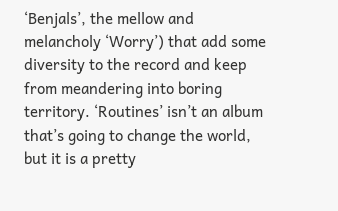‘Benjals’, the mellow and melancholy ‘Worry’) that add some diversity to the record and keep from meandering into boring territory. ‘Routines’ isn’t an album that’s going to change the world, but it is a pretty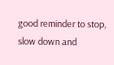good reminder to stop, slow down and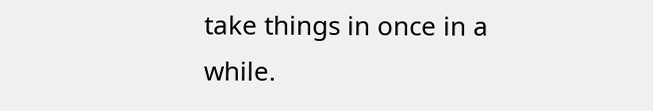take things in once in a while.